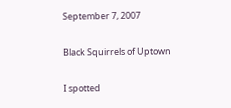September 7, 2007

Black Squirrels of Uptown

I spotted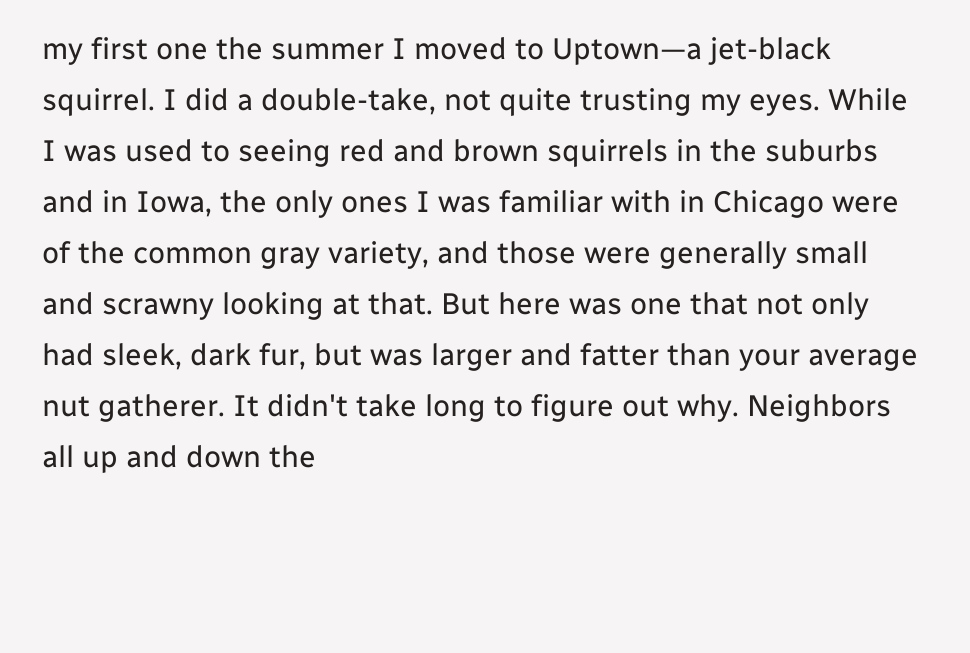my first one the summer I moved to Uptown—a jet-black squirrel. I did a double-take, not quite trusting my eyes. While I was used to seeing red and brown squirrels in the suburbs and in Iowa, the only ones I was familiar with in Chicago were of the common gray variety, and those were generally small and scrawny looking at that. But here was one that not only had sleek, dark fur, but was larger and fatter than your average nut gatherer. It didn't take long to figure out why. Neighbors all up and down the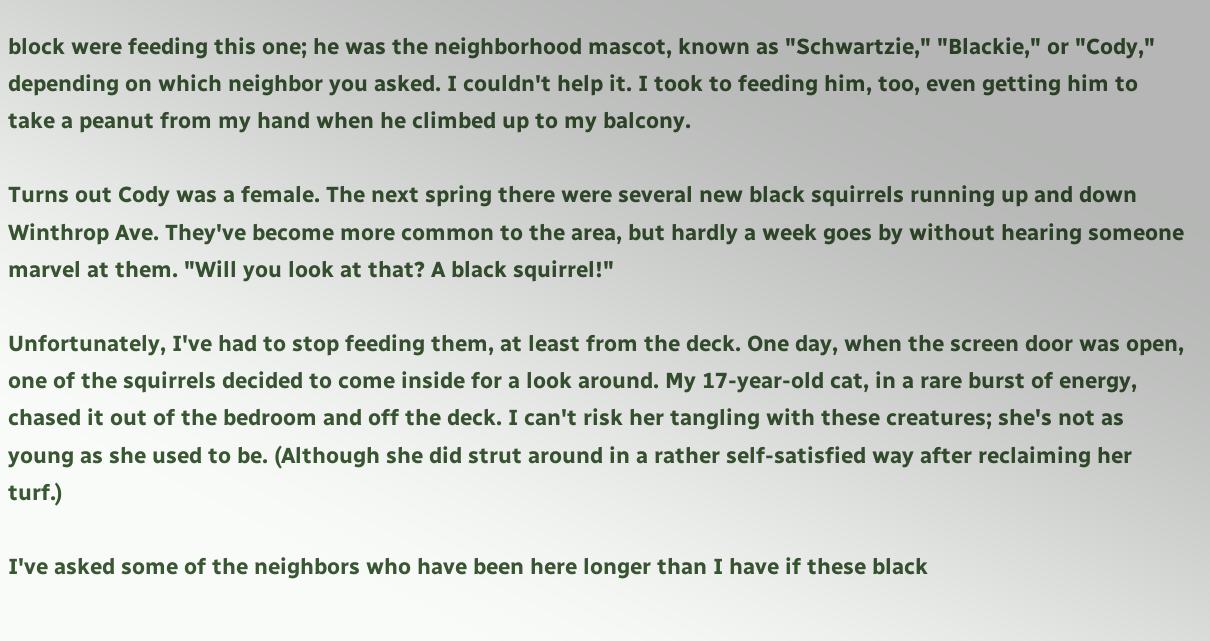block were feeding this one; he was the neighborhood mascot, known as "Schwartzie," "Blackie," or "Cody," depending on which neighbor you asked. I couldn't help it. I took to feeding him, too, even getting him to take a peanut from my hand when he climbed up to my balcony.

Turns out Cody was a female. The next spring there were several new black squirrels running up and down Winthrop Ave. They've become more common to the area, but hardly a week goes by without hearing someone marvel at them. "Will you look at that? A black squirrel!"

Unfortunately, I've had to stop feeding them, at least from the deck. One day, when the screen door was open, one of the squirrels decided to come inside for a look around. My 17-year-old cat, in a rare burst of energy, chased it out of the bedroom and off the deck. I can't risk her tangling with these creatures; she's not as young as she used to be. (Although she did strut around in a rather self-satisfied way after reclaiming her turf.)

I've asked some of the neighbors who have been here longer than I have if these black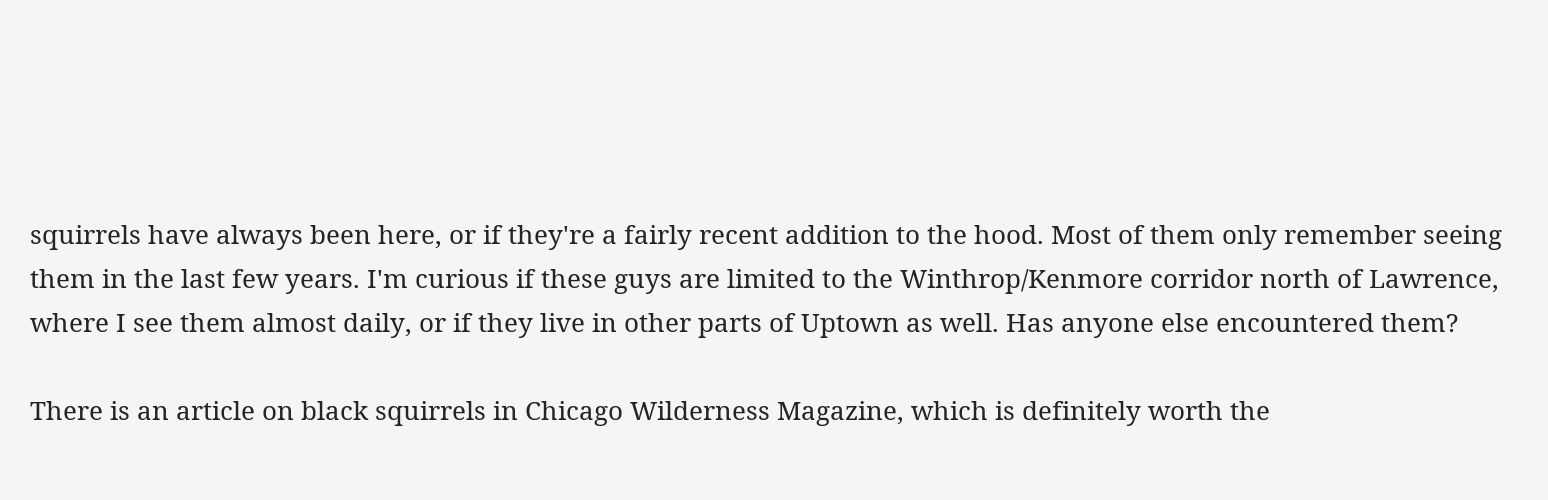squirrels have always been here, or if they're a fairly recent addition to the hood. Most of them only remember seeing them in the last few years. I'm curious if these guys are limited to the Winthrop/Kenmore corridor north of Lawrence, where I see them almost daily, or if they live in other parts of Uptown as well. Has anyone else encountered them?

There is an article on black squirrels in Chicago Wilderness Magazine, which is definitely worth the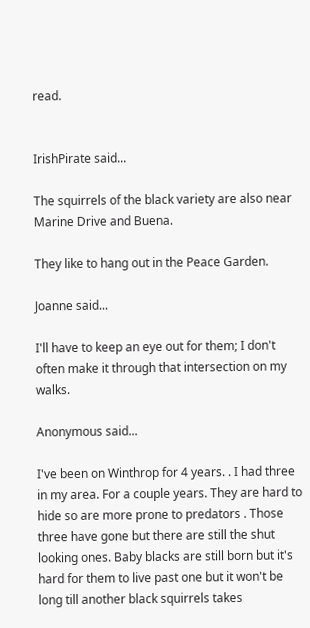read.


IrishPirate said...

The squirrels of the black variety are also near Marine Drive and Buena.

They like to hang out in the Peace Garden.

Joanne said...

I'll have to keep an eye out for them; I don't often make it through that intersection on my walks.

Anonymous said...

I've been on Winthrop for 4 years. . I had three in my area. For a couple years. They are hard to hide so are more prone to predators . Those three have gone but there are still the shut looking ones. Baby blacks are still born but it's hard for them to live past one but it won't be long till another black squirrels takes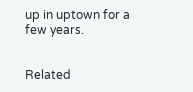up in uptown for a few years.


Related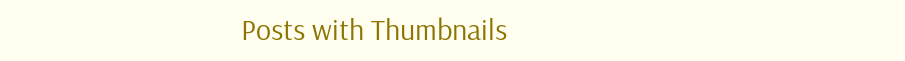Posts with Thumbnails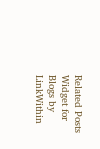Related Posts Widget for Blogs by LinkWithin